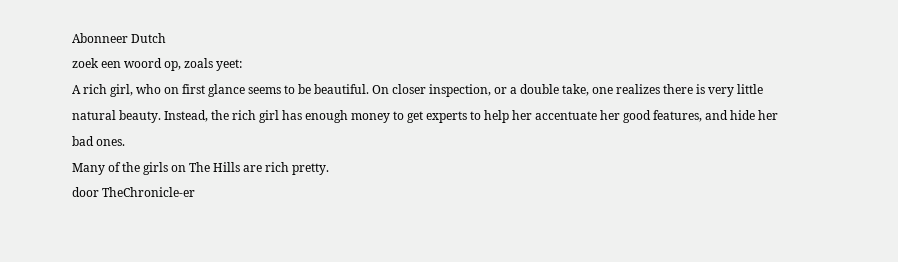Abonneer Dutch
zoek een woord op, zoals yeet:
A rich girl, who on first glance seems to be beautiful. On closer inspection, or a double take, one realizes there is very little natural beauty. Instead, the rich girl has enough money to get experts to help her accentuate her good features, and hide her bad ones.
Many of the girls on The Hills are rich pretty.
door TheChronicle-er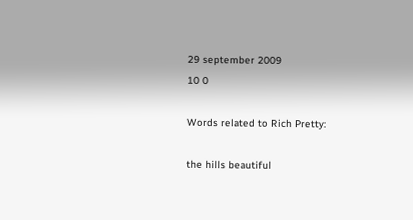29 september 2009
10 0

Words related to Rich Pretty:

the hills beautiful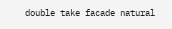double take facade natural